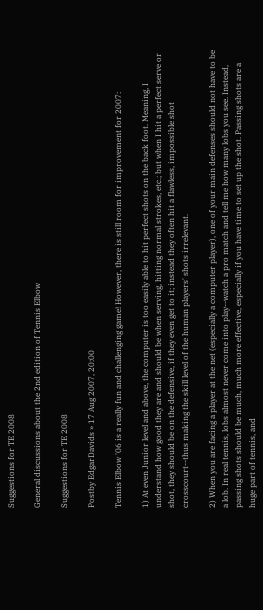Suggestions for TE 2008

General discussions about the 2nd edition of Tennis Elbow

Suggestions for TE 2008

Postby EdgarDavids » 17 Aug 2007, 20:00

Tennis Elbow '06 is a really fun and challenging game! However, there is still room for improvement for 2007:

1) At even Junior level and above, the computer is too easily able to hit perfect shots on the back foot. Meaning, I understand how good they are and should be when serving, hitting normal strokes, etc.; but when I hit a perfect serve or shot, they should be on the defensive, if they even get to it; instead they often hit a flawless, impossible shot crosscourt--thus making the skill level of the human players' shots irrelevant.

2) When you are facing a player at the net (especially a computer player), one of your main defenses should not have to be a lob. In real tennis, lobs almost never come into play--watch a pro match and tell me how many lobs you see. Instead, passing shots should be much, much more effective, especially if you have time to set up the shot. Passing shots are a huge part of tennis, and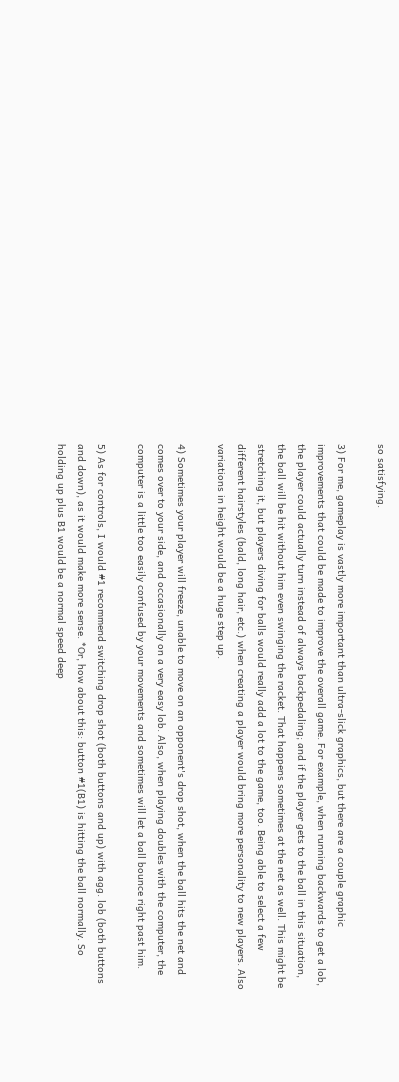so satisfying.

3) For me, gameplay is vastly more important than ultra-slick graphics, but there are a couple graphic improvements that could be made to improve the overall game. For example, when running backwards to get a lob, the player could actually turn instead of always backpedaling; and if the player gets to the ball in this situation, the ball will be hit without him even swinging the racket. That happens sometimes at the net as well. This might be stretching it, but players diving for balls would really add a lot to the game, too. Being able to select a few different hairstyles (bald, long hair, etc.) when creating a player would bring more personality to new players. Also variations in height would be a huge step up.

4) Sometimes your player will freeze, unable to move on an opponent's drop shot, when the ball hits the net and comes over to your side, and occasionally on a very easy lob. Also, when playing doubles with the computer, the computer is a little too easily confused by your movements and sometimes will let a ball bounce right past him.

5) As for controls, I would #1 recommend switching drop shot (both buttons and up) with agg. lob (both buttons and down), as it would make more sense. *Or, how about this: button #1(B1) is hitting the ball normally. So holding up plus B1 would be a normal speed deep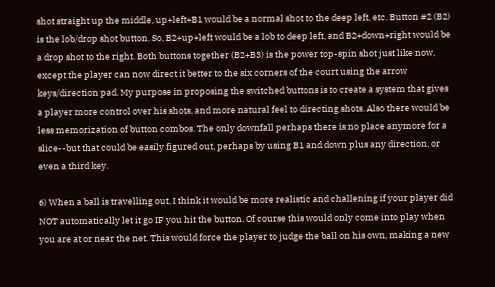shot straight up the middle, up+left+B1 would be a normal shot to the deep left, etc. Button #2 (B2) is the lob/drop shot button. So, B2+up+left would be a lob to deep left, and B2+down+right would be a drop shot to the right. Both buttons together (B2+B3) is the power top-spin shot just like now, except the player can now direct it better to the six corners of the court using the arrow keys/direction pad. My purpose in proposing the switched buttons is to create a system that gives a player more control over his shots, and more natural feel to directing shots. Also there would be less memorization of button combos. The only downfall perhaps there is no place anymore for a slice--but that could be easily figured out, perhaps by using B1 and down plus any direction, or even a third key.

6) When a ball is travelling out, I think it would be more realistic and challening if your player did NOT automatically let it go IF you hit the button. Of course this would only come into play when you are at or near the net. This would force the player to judge the ball on his own, making a new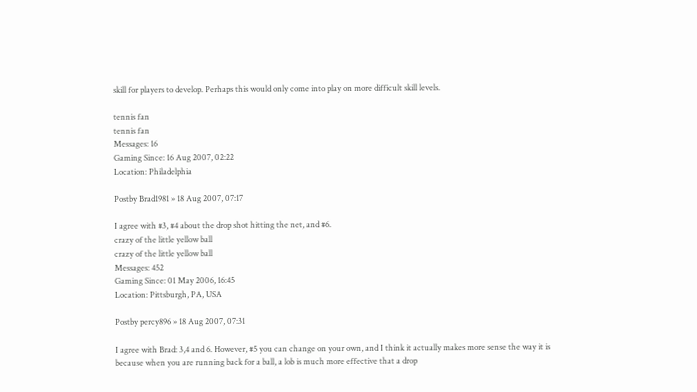skill for players to develop. Perhaps this would only come into play on more difficult skill levels.

tennis fan
tennis fan
Messages: 16
Gaming Since: 16 Aug 2007, 02:22
Location: Philadelphia

Postby Brad1981 » 18 Aug 2007, 07:17

I agree with #3, #4 about the drop shot hitting the net, and #6.
crazy of the little yellow ball
crazy of the little yellow ball
Messages: 452
Gaming Since: 01 May 2006, 16:45
Location: Pittsburgh, PA, USA

Postby percy896 » 18 Aug 2007, 07:31

I agree with Brad: 3,4 and 6. However, #5 you can change on your own, and I think it actually makes more sense the way it is because when you are running back for a ball, a lob is much more effective that a drop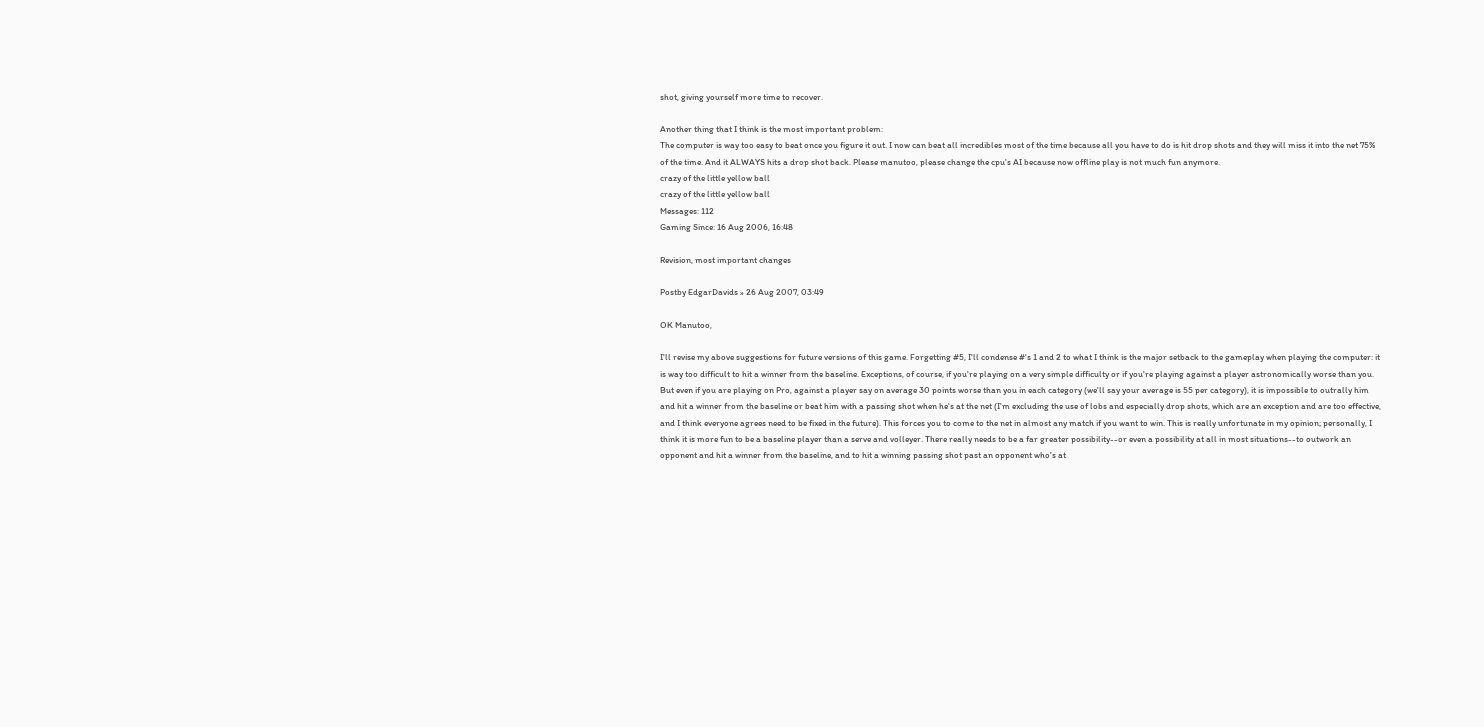shot, giving yourself more time to recover.

Another thing that I think is the most important problem:
The computer is way too easy to beat once you figure it out. I now can beat all incredibles most of the time because all you have to do is hit drop shots and they will miss it into the net 75% of the time. And it ALWAYS hits a drop shot back. Please manutoo, please change the cpu's AI because now offline play is not much fun anymore.
crazy of the little yellow ball
crazy of the little yellow ball
Messages: 112
Gaming Since: 16 Aug 2006, 16:48

Revision, most important changes

Postby EdgarDavids » 26 Aug 2007, 03:49

OK Manutoo,

I'll revise my above suggestions for future versions of this game. Forgetting #5, I'll condense #'s 1 and 2 to what I think is the major setback to the gameplay when playing the computer: it is way too difficult to hit a winner from the baseline. Exceptions, of course, if you're playing on a very simple difficulty or if you're playing against a player astronomically worse than you. But even if you are playing on Pro, against a player say on average 30 points worse than you in each category (we'll say your average is 55 per category), it is impossible to outrally him and hit a winner from the baseline or beat him with a passing shot when he's at the net (I'm excluding the use of lobs and especially drop shots, which are an exception and are too effective, and I think everyone agrees need to be fixed in the future). This forces you to come to the net in almost any match if you want to win. This is really unfortunate in my opinion; personally, I think it is more fun to be a baseline player than a serve and volleyer. There really needs to be a far greater possibility--or even a possibility at all in most situations--to outwork an opponent and hit a winner from the baseline, and to hit a winning passing shot past an opponent who's at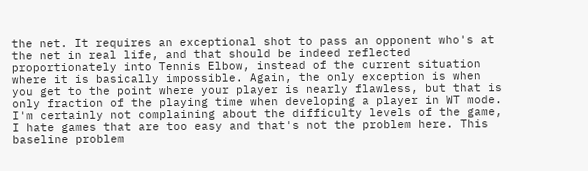the net. It requires an exceptional shot to pass an opponent who's at the net in real life, and that should be indeed reflected proportionately into Tennis Elbow, instead of the current situation where it is basically impossible. Again, the only exception is when you get to the point where your player is nearly flawless, but that is only fraction of the playing time when developing a player in WT mode. I'm certainly not complaining about the difficulty levels of the game, I hate games that are too easy and that's not the problem here. This baseline problem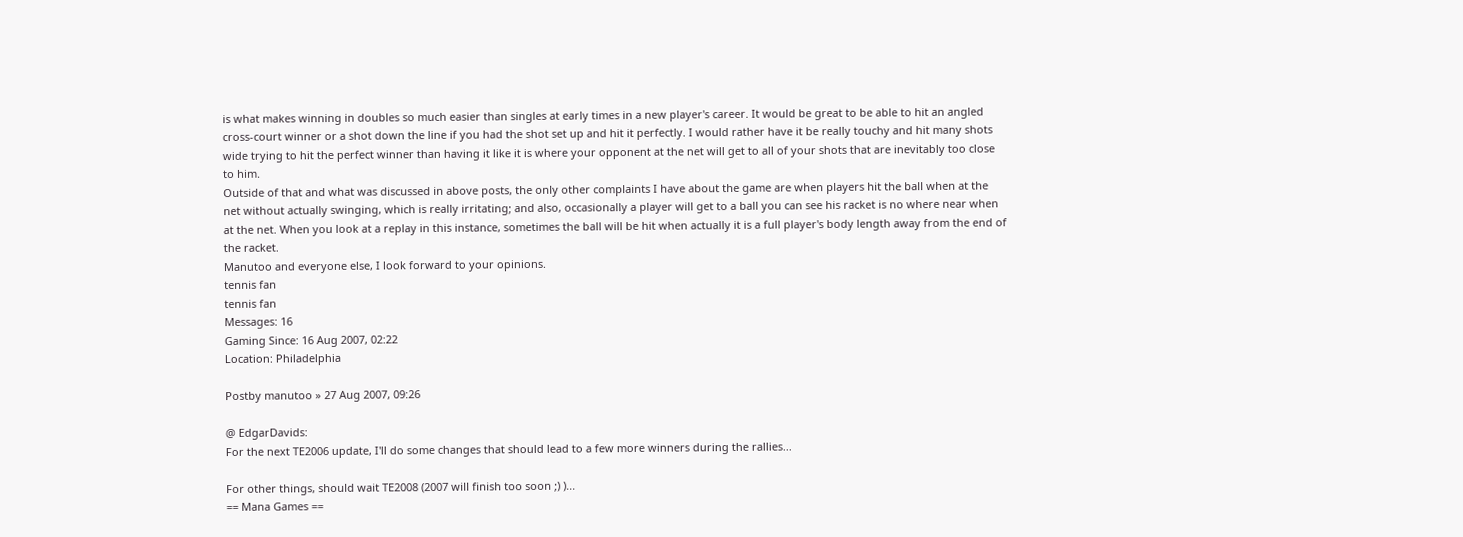is what makes winning in doubles so much easier than singles at early times in a new player's career. It would be great to be able to hit an angled cross-court winner or a shot down the line if you had the shot set up and hit it perfectly. I would rather have it be really touchy and hit many shots wide trying to hit the perfect winner than having it like it is where your opponent at the net will get to all of your shots that are inevitably too close to him.
Outside of that and what was discussed in above posts, the only other complaints I have about the game are when players hit the ball when at the net without actually swinging, which is really irritating; and also, occasionally a player will get to a ball you can see his racket is no where near when at the net. When you look at a replay in this instance, sometimes the ball will be hit when actually it is a full player's body length away from the end of the racket.
Manutoo and everyone else, I look forward to your opinions.
tennis fan
tennis fan
Messages: 16
Gaming Since: 16 Aug 2007, 02:22
Location: Philadelphia

Postby manutoo » 27 Aug 2007, 09:26

@ EdgarDavids:
For the next TE2006 update, I'll do some changes that should lead to a few more winners during the rallies...

For other things, should wait TE2008 (2007 will finish too soon ;) )...
== Mana Games ==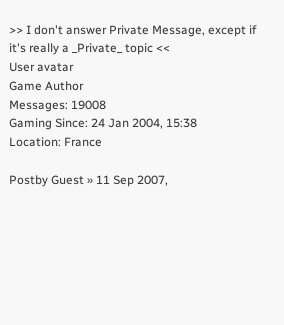>> I don't answer Private Message, except if it's really a _Private_ topic <<
User avatar
Game Author
Messages: 19008
Gaming Since: 24 Jan 2004, 15:38
Location: France

Postby Guest » 11 Sep 2007,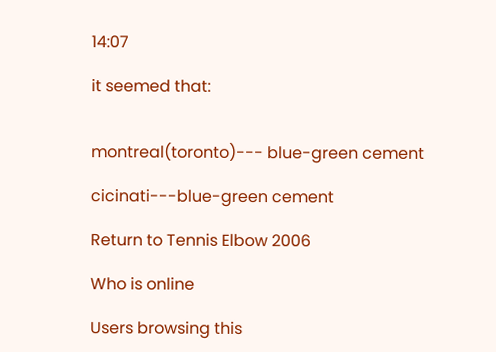14:07

it seemed that:


montreal(toronto)--- blue-green cement

cicinati---blue-green cement

Return to Tennis Elbow 2006

Who is online

Users browsing this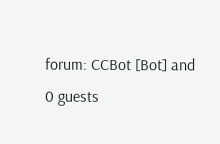forum: CCBot [Bot] and 0 guests